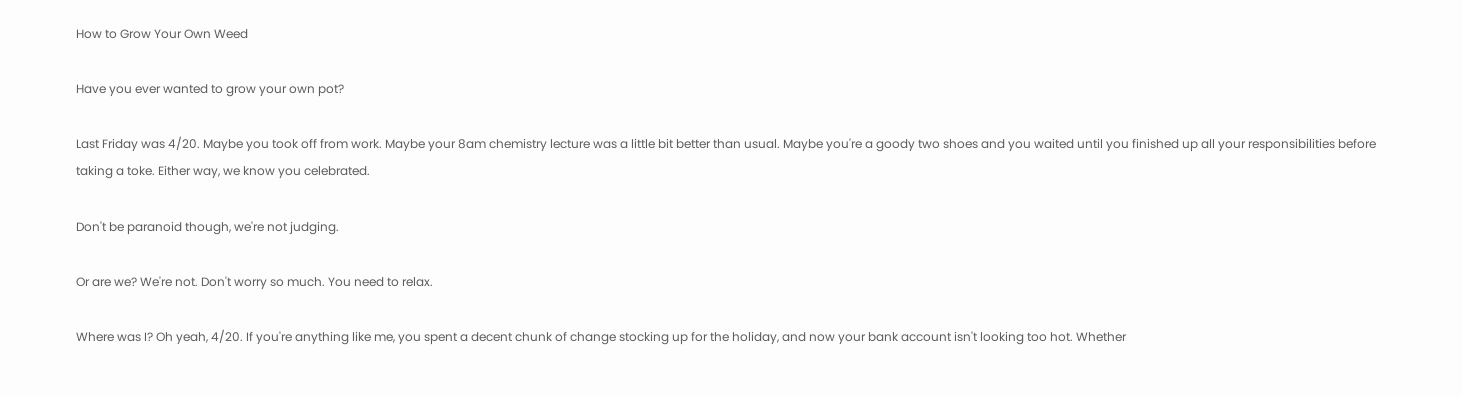How to Grow Your Own Weed

Have you ever wanted to grow your own pot?

Last Friday was 4/20. Maybe you took off from work. Maybe your 8am chemistry lecture was a little bit better than usual. Maybe you're a goody two shoes and you waited until you finished up all your responsibilities before taking a toke. Either way, we know you celebrated.

Don't be paranoid though, we're not judging.

Or are we? We're not. Don't worry so much. You need to relax.

Where was I? Oh yeah, 4/20. If you're anything like me, you spent a decent chunk of change stocking up for the holiday, and now your bank account isn't looking too hot. Whether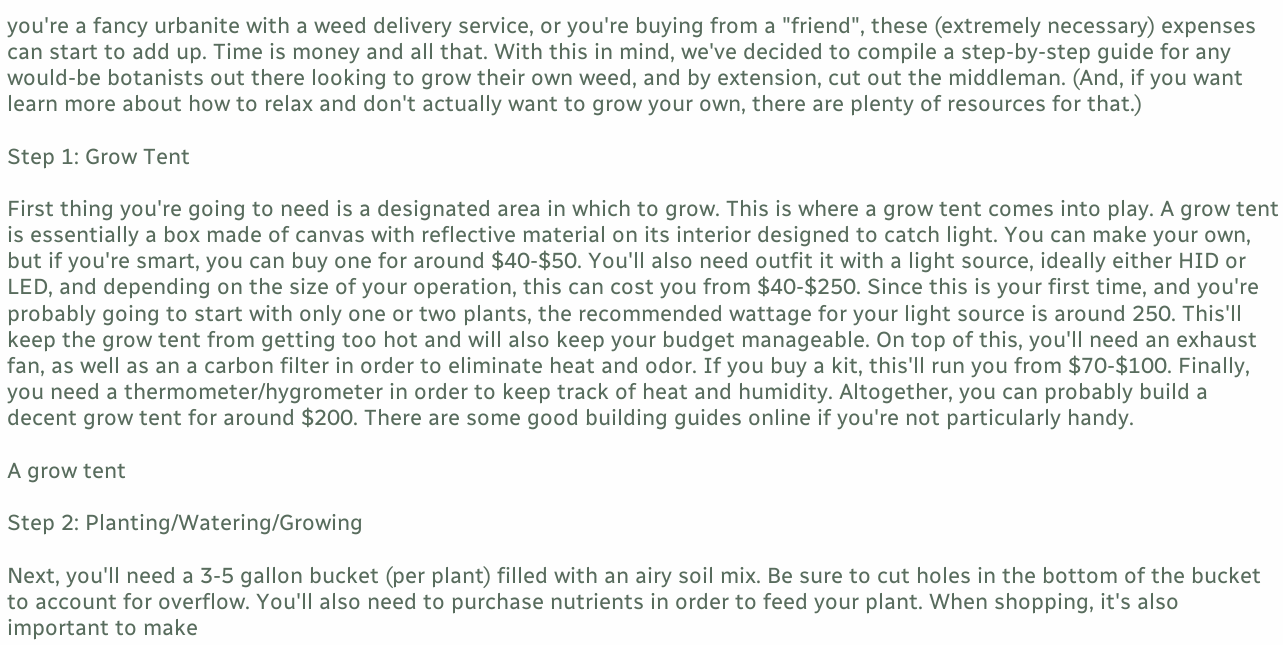you're a fancy urbanite with a weed delivery service, or you're buying from a "friend", these (extremely necessary) expenses can start to add up. Time is money and all that. With this in mind, we've decided to compile a step-by-step guide for any would-be botanists out there looking to grow their own weed, and by extension, cut out the middleman. (And, if you want learn more about how to relax and don't actually want to grow your own, there are plenty of resources for that.)

Step 1: Grow Tent

First thing you're going to need is a designated area in which to grow. This is where a grow tent comes into play. A grow tent is essentially a box made of canvas with reflective material on its interior designed to catch light. You can make your own, but if you're smart, you can buy one for around $40-$50. You'll also need outfit it with a light source, ideally either HID or LED, and depending on the size of your operation, this can cost you from $40-$250. Since this is your first time, and you're probably going to start with only one or two plants, the recommended wattage for your light source is around 250. This'll keep the grow tent from getting too hot and will also keep your budget manageable. On top of this, you'll need an exhaust fan, as well as an a carbon filter in order to eliminate heat and odor. If you buy a kit, this'll run you from $70-$100. Finally, you need a thermometer/hygrometer in order to keep track of heat and humidity. Altogether, you can probably build a decent grow tent for around $200. There are some good building guides online if you're not particularly handy.

A grow tent

Step 2: Planting/Watering/Growing

Next, you'll need a 3-5 gallon bucket (per plant) filled with an airy soil mix. Be sure to cut holes in the bottom of the bucket to account for overflow. You'll also need to purchase nutrients in order to feed your plant. When shopping, it's also important to make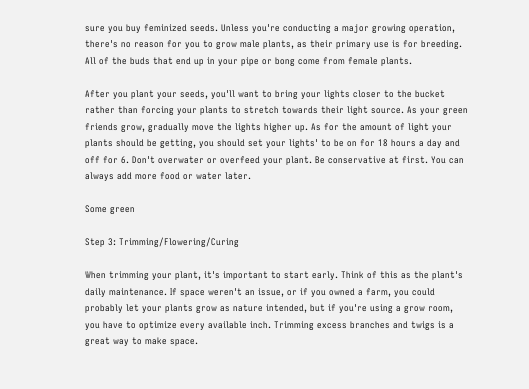sure you buy feminized seeds. Unless you're conducting a major growing operation, there's no reason for you to grow male plants, as their primary use is for breeding. All of the buds that end up in your pipe or bong come from female plants.

After you plant your seeds, you'll want to bring your lights closer to the bucket rather than forcing your plants to stretch towards their light source. As your green friends grow, gradually move the lights higher up. As for the amount of light your plants should be getting, you should set your lights' to be on for 18 hours a day and off for 6. Don't overwater or overfeed your plant. Be conservative at first. You can always add more food or water later.

Some green

Step 3: Trimming/Flowering/Curing

When trimming your plant, it's important to start early. Think of this as the plant's daily maintenance. If space weren't an issue, or if you owned a farm, you could probably let your plants grow as nature intended, but if you're using a grow room, you have to optimize every available inch. Trimming excess branches and twigs is a great way to make space.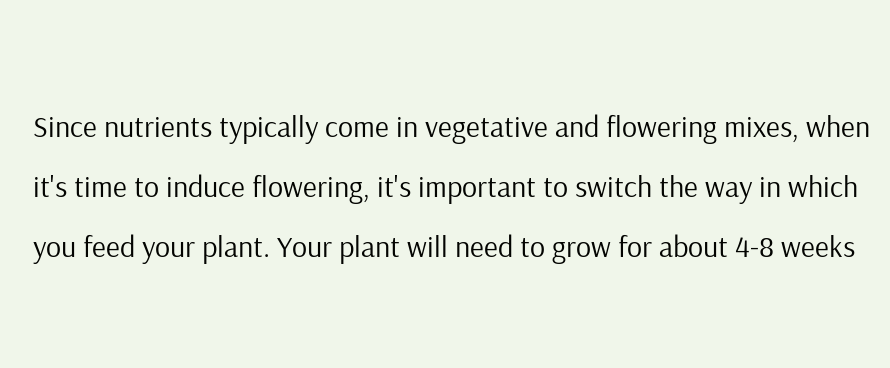Since nutrients typically come in vegetative and flowering mixes, when it's time to induce flowering, it's important to switch the way in which you feed your plant. Your plant will need to grow for about 4-8 weeks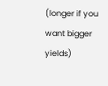(longer if you want bigger yields)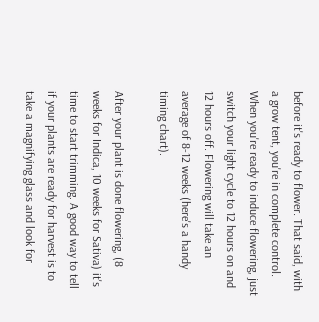before it's ready to flower. That said, with a grow tent, you're in complete control. When you're ready to induce flowering, just switch your light cycle to 12 hours on and 12 hours off. Flowering will take an average of 8-12 weeks (here's a handy timing chart).

After your plant is done flowering, (8 weeks for Indica, 10 weeks for Sativa) it's time to start trimming. A good way to tell if your plants are ready for harvest is to take a magnifying glass and look for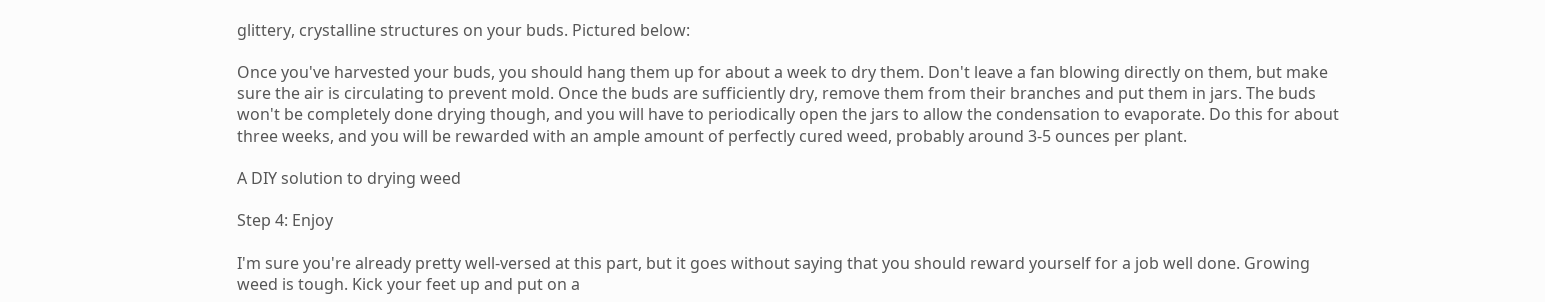glittery, crystalline structures on your buds. Pictured below:

Once you've harvested your buds, you should hang them up for about a week to dry them. Don't leave a fan blowing directly on them, but make sure the air is circulating to prevent mold. Once the buds are sufficiently dry, remove them from their branches and put them in jars. The buds won't be completely done drying though, and you will have to periodically open the jars to allow the condensation to evaporate. Do this for about three weeks, and you will be rewarded with an ample amount of perfectly cured weed, probably around 3-5 ounces per plant.

A DIY solution to drying weed

Step 4: Enjoy

I'm sure you're already pretty well-versed at this part, but it goes without saying that you should reward yourself for a job well done. Growing weed is tough. Kick your feet up and put on a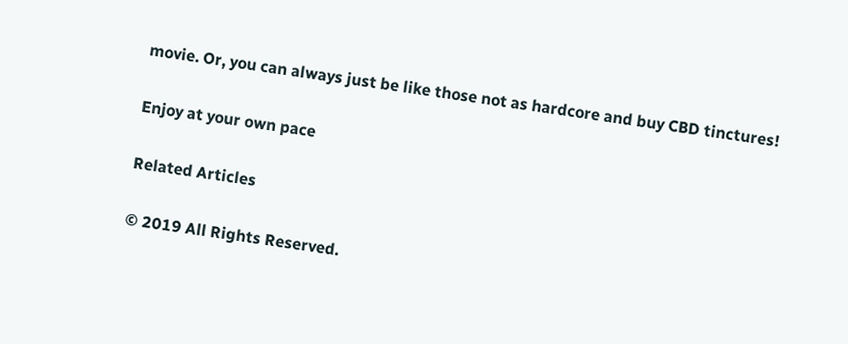movie. Or, you can always just be like those not as hardcore and buy CBD tinctures!

Enjoy at your own pace

Related Articles

© 2019 All Rights Reserved.